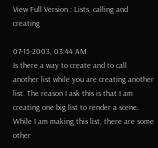View Full Version : Lists, calling and creating

07-15-2003, 03:44 AM
Is there a way to create and to call another list while you are creating another list. The reason I ask this is that I am creating one big list to render a scene. While I am making this list, there are some other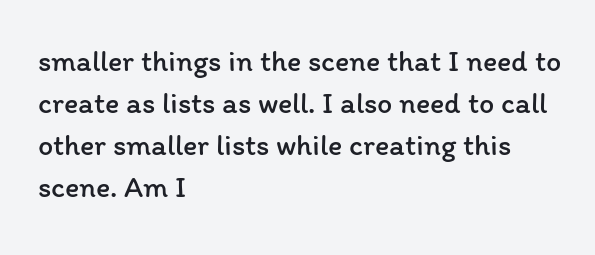smaller things in the scene that I need to create as lists as well. I also need to call other smaller lists while creating this scene. Am I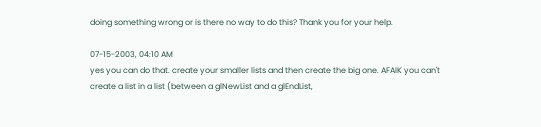doing something wrong or is there no way to do this? Thank you for your help.

07-15-2003, 04:10 AM
yes you can do that. create your smaller lists and then create the big one. AFAIK you can't create a list in a list (between a glNewList and a glEndList,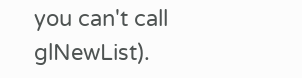you can't call glNewList).